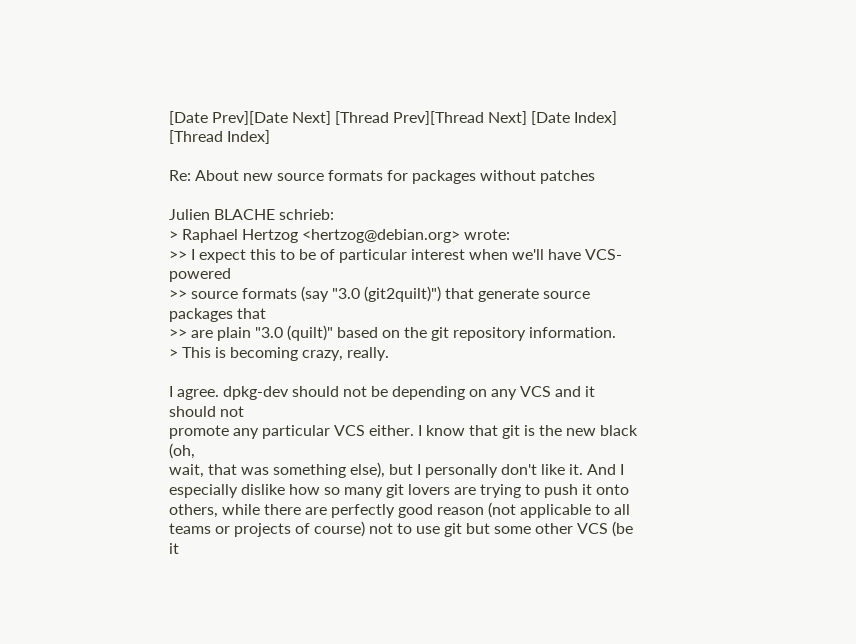[Date Prev][Date Next] [Thread Prev][Thread Next] [Date Index] [Thread Index]

Re: About new source formats for packages without patches

Julien BLACHE schrieb:
> Raphael Hertzog <hertzog@debian.org> wrote:
>> I expect this to be of particular interest when we'll have VCS-powered
>> source formats (say "3.0 (git2quilt)") that generate source packages that
>> are plain "3.0 (quilt)" based on the git repository information.
> This is becoming crazy, really.

I agree. dpkg-dev should not be depending on any VCS and it should not
promote any particular VCS either. I know that git is the new black (oh,
wait, that was something else), but I personally don't like it. And I
especially dislike how so many git lovers are trying to push it onto
others, while there are perfectly good reason (not applicable to all
teams or projects of course) not to use git but some other VCS (be it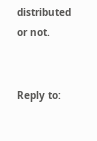distributed or not.


Reply to: